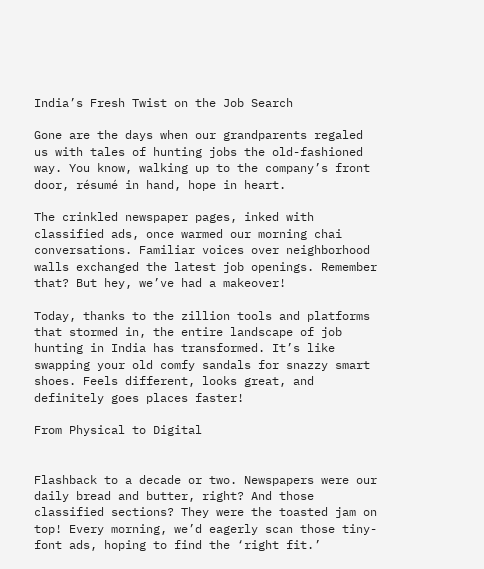India’s Fresh Twist on the Job Search

Gone are the days when our grandparents regaled us with tales of hunting jobs the old-fashioned way. You know, walking up to the company’s front door, résumé in hand, hope in heart.

The crinkled newspaper pages, inked with classified ads, once warmed our morning chai conversations. Familiar voices over neighborhood walls exchanged the latest job openings. Remember that? But hey, we’ve had a makeover!

Today, thanks to the zillion tools and platforms that stormed in, the entire landscape of job hunting in India has transformed. It’s like swapping your old comfy sandals for snazzy smart shoes. Feels different, looks great, and definitely goes places faster!

From Physical to Digital


Flashback to a decade or two. Newspapers were our daily bread and butter, right? And those classified sections? They were the toasted jam on top! Every morning, we’d eagerly scan those tiny-font ads, hoping to find the ‘right fit.’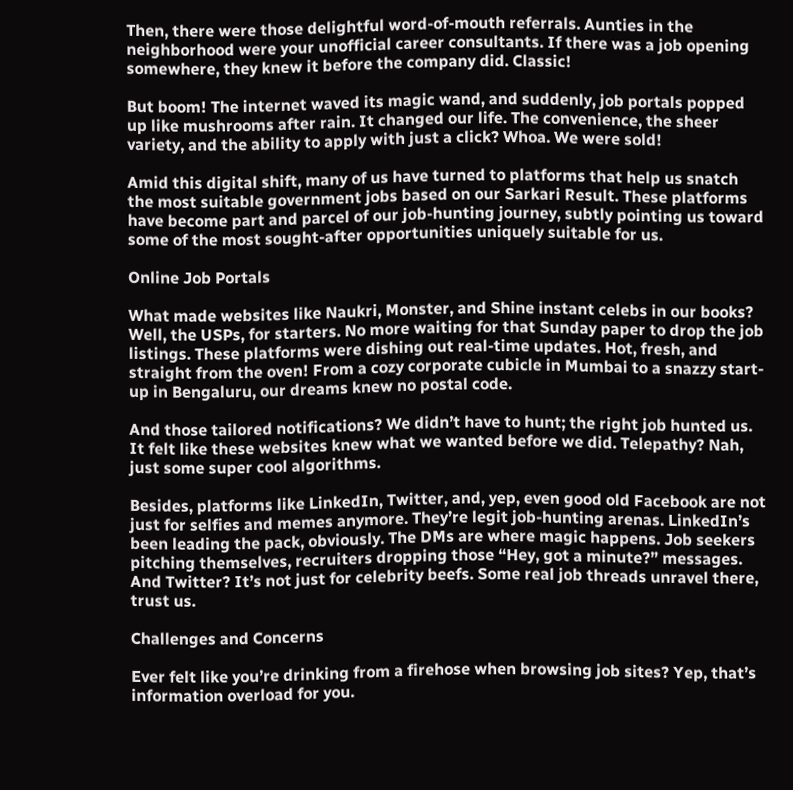Then, there were those delightful word-of-mouth referrals. Aunties in the neighborhood were your unofficial career consultants. If there was a job opening somewhere, they knew it before the company did. Classic!

But boom! The internet waved its magic wand, and suddenly, job portals popped up like mushrooms after rain. It changed our life. The convenience, the sheer variety, and the ability to apply with just a click? Whoa. We were sold!

Amid this digital shift, many of us have turned to platforms that help us snatch the most suitable government jobs based on our Sarkari Result. These platforms have become part and parcel of our job-hunting journey, subtly pointing us toward some of the most sought-after opportunities uniquely suitable for us.

Online Job Portals

What made websites like Naukri, Monster, and Shine instant celebs in our books? Well, the USPs, for starters. No more waiting for that Sunday paper to drop the job listings. These platforms were dishing out real-time updates. Hot, fresh, and straight from the oven! From a cozy corporate cubicle in Mumbai to a snazzy start-up in Bengaluru, our dreams knew no postal code.

And those tailored notifications? We didn’t have to hunt; the right job hunted us. It felt like these websites knew what we wanted before we did. Telepathy? Nah, just some super cool algorithms.

Besides, platforms like LinkedIn, Twitter, and, yep, even good old Facebook are not just for selfies and memes anymore. They’re legit job-hunting arenas. LinkedIn’s been leading the pack, obviously. The DMs are where magic happens. Job seekers pitching themselves, recruiters dropping those “Hey, got a minute?” messages. And Twitter? It’s not just for celebrity beefs. Some real job threads unravel there, trust us.

Challenges and Concerns

Ever felt like you’re drinking from a firehose when browsing job sites? Yep, that’s information overload for you.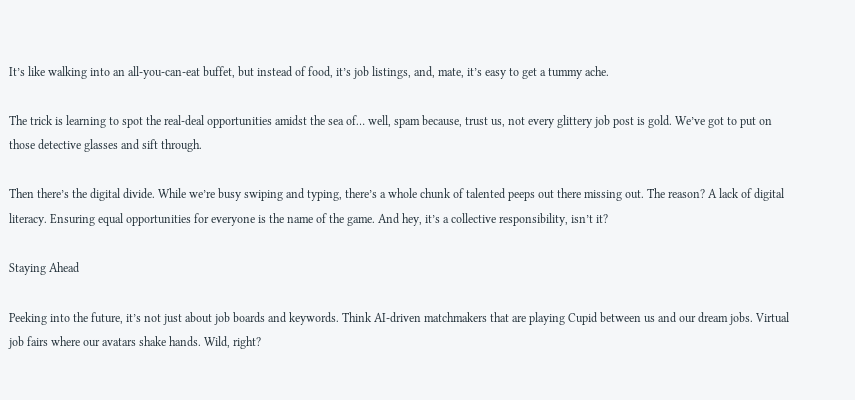It’s like walking into an all-you-can-eat buffet, but instead of food, it’s job listings, and, mate, it’s easy to get a tummy ache.

The trick is learning to spot the real-deal opportunities amidst the sea of… well, spam because, trust us, not every glittery job post is gold. We’ve got to put on those detective glasses and sift through.

Then there’s the digital divide. While we’re busy swiping and typing, there’s a whole chunk of talented peeps out there missing out. The reason? A lack of digital literacy. Ensuring equal opportunities for everyone is the name of the game. And hey, it’s a collective responsibility, isn’t it?

Staying Ahead

Peeking into the future, it’s not just about job boards and keywords. Think AI-driven matchmakers that are playing Cupid between us and our dream jobs. Virtual job fairs where our avatars shake hands. Wild, right?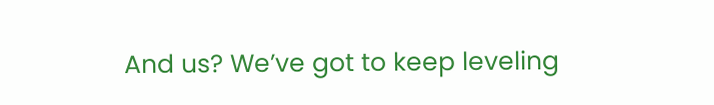And us? We’ve got to keep leveling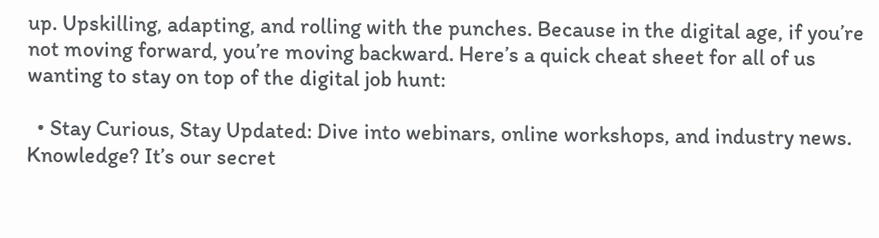up. Upskilling, adapting, and rolling with the punches. Because in the digital age, if you’re not moving forward, you’re moving backward. Here’s a quick cheat sheet for all of us wanting to stay on top of the digital job hunt:

  • Stay Curious, Stay Updated: Dive into webinars, online workshops, and industry news. Knowledge? It’s our secret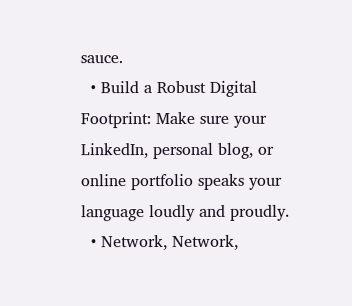sauce.
  • Build a Robust Digital Footprint: Make sure your LinkedIn, personal blog, or online portfolio speaks your language loudly and proudly.
  • Network, Network,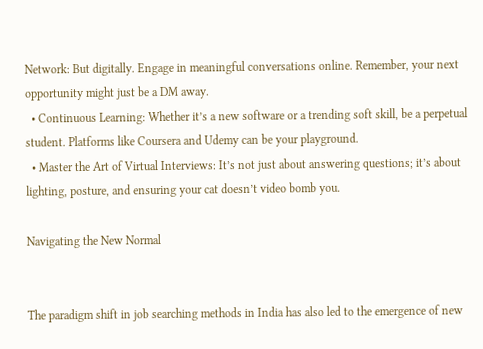Network: But digitally. Engage in meaningful conversations online. Remember, your next opportunity might just be a DM away.
  • Continuous Learning: Whether it’s a new software or a trending soft skill, be a perpetual student. Platforms like Coursera and Udemy can be your playground.
  • Master the Art of Virtual Interviews: It’s not just about answering questions; it’s about lighting, posture, and ensuring your cat doesn’t video bomb you.

Navigating the New Normal


The paradigm shift in job searching methods in India has also led to the emergence of new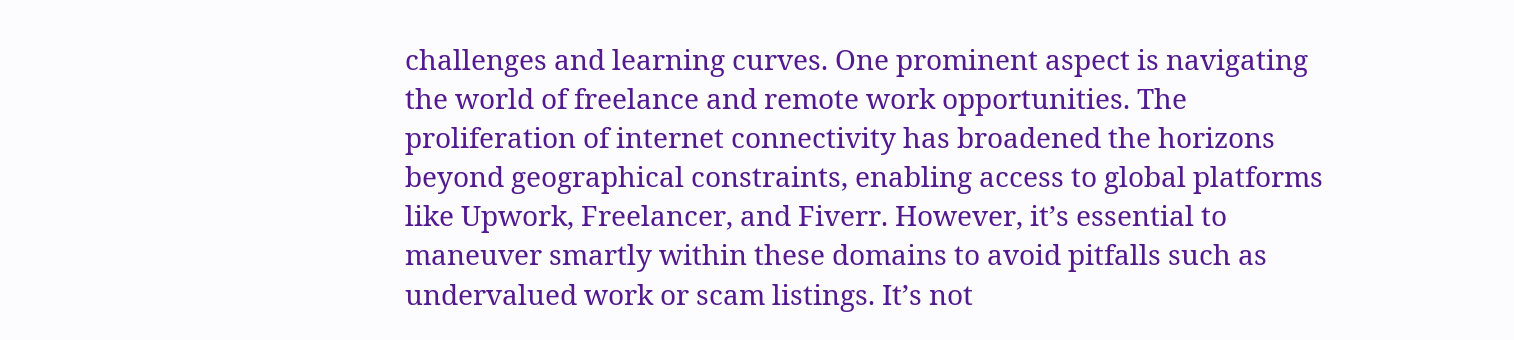challenges and learning curves. One prominent aspect is navigating the world of freelance and remote work opportunities. The proliferation of internet connectivity has broadened the horizons beyond geographical constraints, enabling access to global platforms like Upwork, Freelancer, and Fiverr. However, it’s essential to maneuver smartly within these domains to avoid pitfalls such as undervalued work or scam listings. It’s not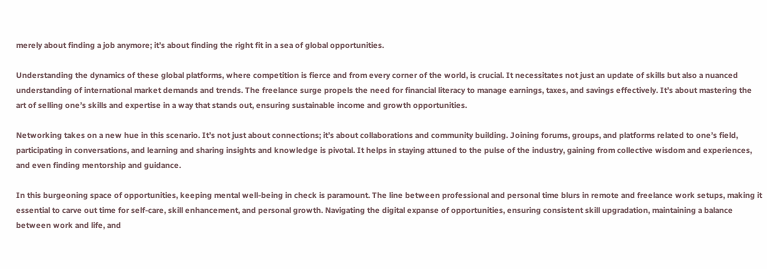merely about finding a job anymore; it’s about finding the right fit in a sea of global opportunities.

Understanding the dynamics of these global platforms, where competition is fierce and from every corner of the world, is crucial. It necessitates not just an update of skills but also a nuanced understanding of international market demands and trends. The freelance surge propels the need for financial literacy to manage earnings, taxes, and savings effectively. It’s about mastering the art of selling one’s skills and expertise in a way that stands out, ensuring sustainable income and growth opportunities.

Networking takes on a new hue in this scenario. It’s not just about connections; it’s about collaborations and community building. Joining forums, groups, and platforms related to one’s field, participating in conversations, and learning and sharing insights and knowledge is pivotal. It helps in staying attuned to the pulse of the industry, gaining from collective wisdom and experiences, and even finding mentorship and guidance.

In this burgeoning space of opportunities, keeping mental well-being in check is paramount. The line between professional and personal time blurs in remote and freelance work setups, making it essential to carve out time for self-care, skill enhancement, and personal growth. Navigating the digital expanse of opportunities, ensuring consistent skill upgradation, maintaining a balance between work and life, and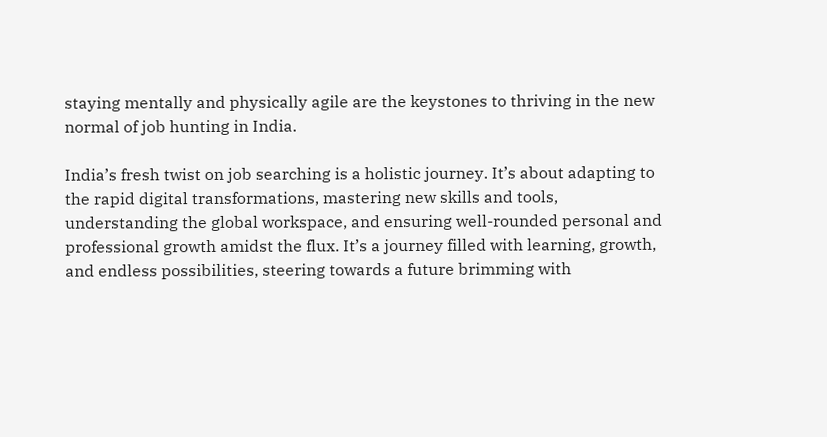staying mentally and physically agile are the keystones to thriving in the new normal of job hunting in India.

India’s fresh twist on job searching is a holistic journey. It’s about adapting to the rapid digital transformations, mastering new skills and tools, understanding the global workspace, and ensuring well-rounded personal and professional growth amidst the flux. It’s a journey filled with learning, growth, and endless possibilities, steering towards a future brimming with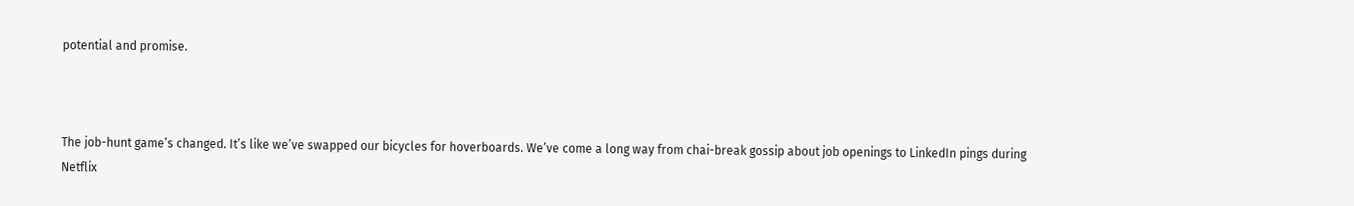potential and promise.



The job-hunt game’s changed. It’s like we’ve swapped our bicycles for hoverboards. We’ve come a long way from chai-break gossip about job openings to LinkedIn pings during Netflix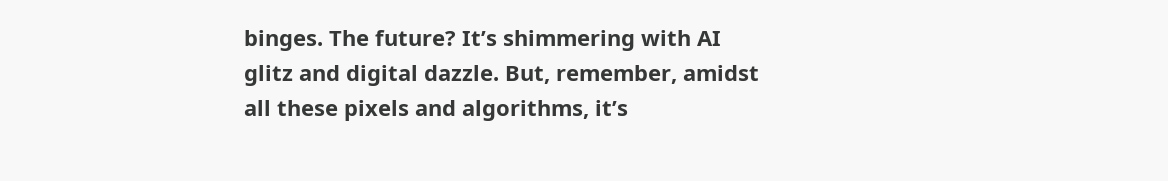binges. The future? It’s shimmering with AI glitz and digital dazzle. But, remember, amidst all these pixels and algorithms, it’s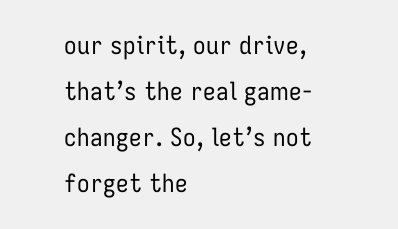our spirit, our drive, that’s the real game-changer. So, let’s not forget the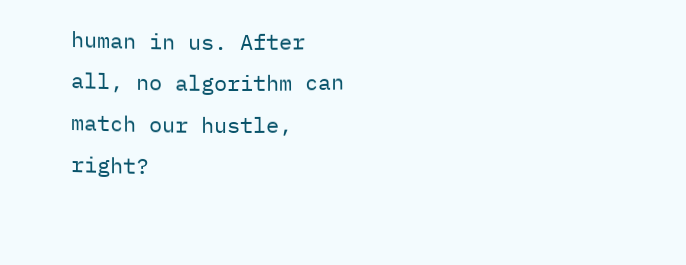human in us. After all, no algorithm can match our hustle, right?